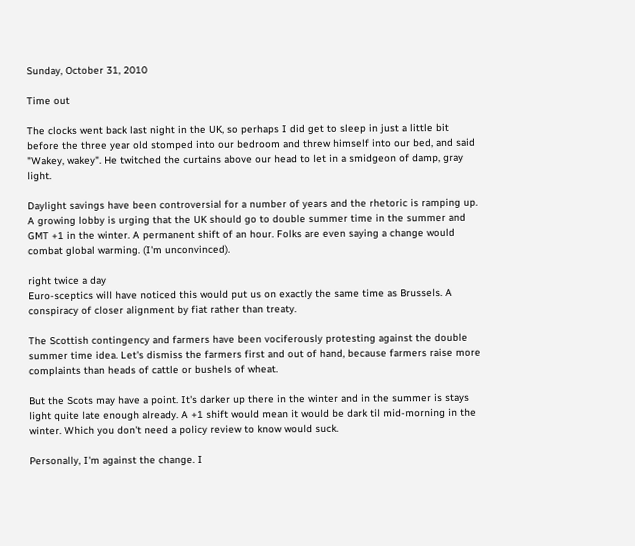Sunday, October 31, 2010

Time out

The clocks went back last night in the UK, so perhaps I did get to sleep in just a little bit before the three year old stomped into our bedroom and threw himself into our bed, and said "Wakey, wakey". He twitched the curtains above our head to let in a smidgeon of damp, gray light.

Daylight savings have been controversial for a number of years and the rhetoric is ramping up. A growing lobby is urging that the UK should go to double summer time in the summer and GMT +1 in the winter. A permanent shift of an hour. Folks are even saying a change would combat global warming. (I'm unconvinced).

right twice a day
Euro-sceptics will have noticed this would put us on exactly the same time as Brussels. A conspiracy of closer alignment by fiat rather than treaty.

The Scottish contingency and farmers have been vociferously protesting against the double summer time idea. Let's dismiss the farmers first and out of hand, because farmers raise more complaints than heads of cattle or bushels of wheat.

But the Scots may have a point. It's darker up there in the winter and in the summer is stays light quite late enough already. A +1 shift would mean it would be dark til mid-morning in the winter. Which you don't need a policy review to know would suck.

Personally, I'm against the change. I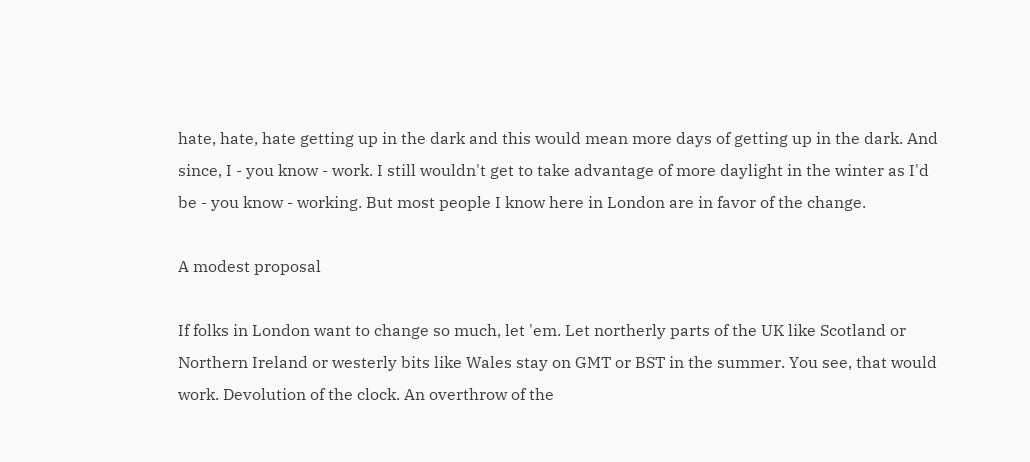hate, hate, hate getting up in the dark and this would mean more days of getting up in the dark. And since, I - you know - work. I still wouldn't get to take advantage of more daylight in the winter as I'd be - you know - working. But most people I know here in London are in favor of the change.

A modest proposal

If folks in London want to change so much, let 'em. Let northerly parts of the UK like Scotland or Northern Ireland or westerly bits like Wales stay on GMT or BST in the summer. You see, that would work. Devolution of the clock. An overthrow of the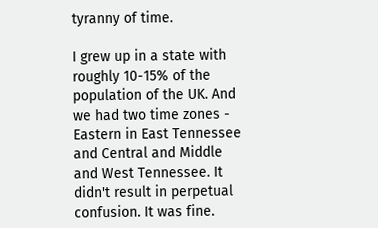tyranny of time.

I grew up in a state with roughly 10-15% of the population of the UK. And we had two time zones - Eastern in East Tennessee and Central and Middle and West Tennessee. It didn't result in perpetual confusion. It was fine.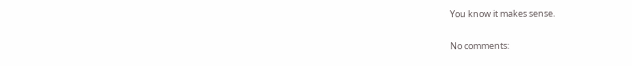You know it makes sense.

No comments: